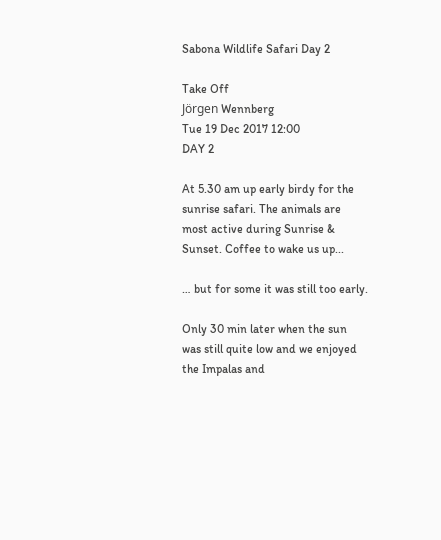Sabona Wildlife Safari Day 2

Take Off
Jörgen Wennberg
Tue 19 Dec 2017 12:00
DAY 2

At 5.30 am up early birdy for the sunrise safari. The animals are most active during Sunrise & Sunset. Coffee to wake us up...

… but for some it was still too early.

Only 30 min later when the sun was still quite low and we enjoyed the Impalas and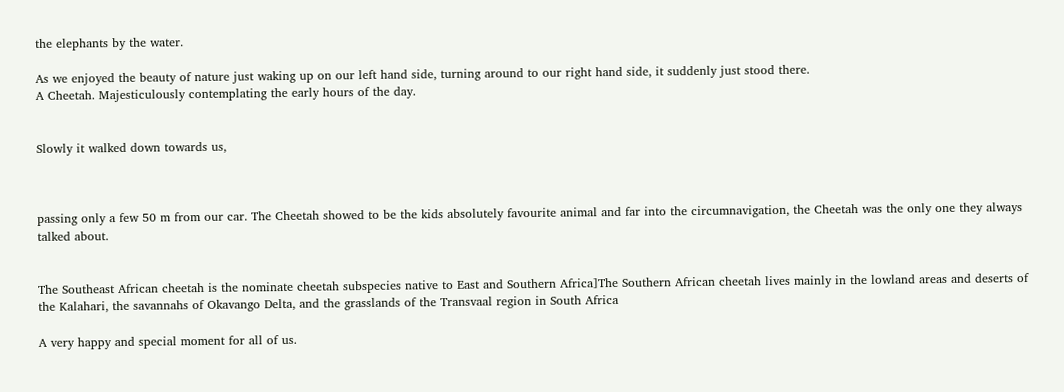the elephants by the water.

As we enjoyed the beauty of nature just waking up on our left hand side, turning around to our right hand side, it suddenly just stood there.
A Cheetah. Majesticulously contemplating the early hours of the day.


Slowly it walked down towards us,



passing only a few 50 m from our car. The Cheetah showed to be the kids absolutely favourite animal and far into the circumnavigation, the Cheetah was the only one they always talked about.


The Southeast African cheetah is the nominate cheetah subspecies native to East and Southern Africa]The Southern African cheetah lives mainly in the lowland areas and deserts of the Kalahari, the savannahs of Okavango Delta, and the grasslands of the Transvaal region in South Africa

A very happy and special moment for all of us.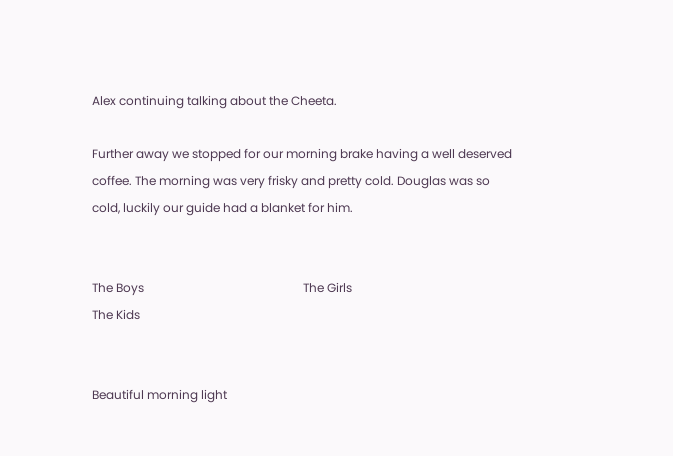Alex continuing talking about the Cheeta.

Further away we stopped for our morning brake having a well deserved coffee. The morning was very frisky and pretty cold. Douglas was so cold, luckily our guide had a blanket for him.


The Boys                                                     The Girls                                                    The Kids


Beautiful morning light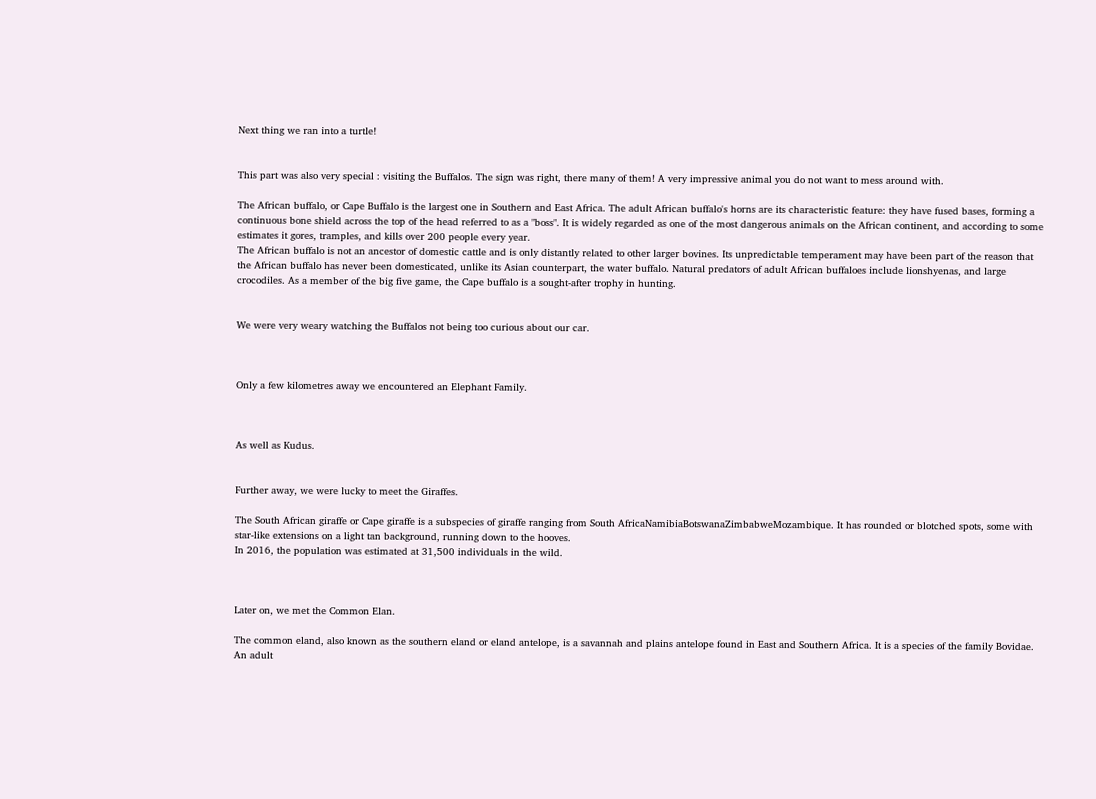Next thing we ran into a turtle!


This part was also very special : visiting the Buffalos. The sign was right, there many of them! A very impressive animal you do not want to mess around with.

The African buffalo, or Cape Buffalo is the largest one in Southern and East Africa. The adult African buffalo's horns are its characteristic feature: they have fused bases, forming a continuous bone shield across the top of the head referred to as a "boss". It is widely regarded as one of the most dangerous animals on the African continent, and according to some estimates it gores, tramples, and kills over 200 people every year.
The African buffalo is not an ancestor of domestic cattle and is only distantly related to other larger bovines. Its unpredictable temperament may have been part of the reason that the African buffalo has never been domesticated, unlike its Asian counterpart, the water buffalo. Natural predators of adult African buffaloes include lionshyenas, and large crocodiles. As a member of the big five game, the Cape buffalo is a sought-after trophy in hunting.


We were very weary watching the Buffalos not being too curious about our car.



Only a few kilometres away we encountered an Elephant Family.



As well as Kudus.


Further away, we were lucky to meet the Giraffes.

The South African giraffe or Cape giraffe is a subspecies of giraffe ranging from South AfricaNamibiaBotswanaZimbabweMozambique. It has rounded or blotched spots, some with star-like extensions on a light tan background, running down to the hooves.
In 2016, the population was estimated at 31,500 individuals in the wild.



Later on, we met the Common Elan.

The common eland, also known as the southern eland or eland antelope, is a savannah and plains antelope found in East and Southern Africa. It is a species of the family Bovidae. An adult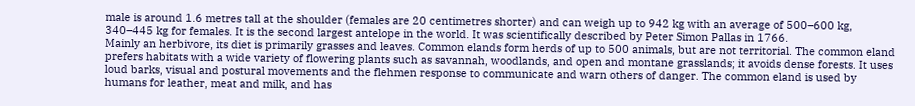male is around 1.6 metres tall at the shoulder (females are 20 centimetres shorter) and can weigh up to 942 kg with an average of 500–600 kg, 340–445 kg for females. It is the second largest antelope in the world. It was scientifically described by Peter Simon Pallas in 1766.
Mainly an herbivore, its diet is primarily grasses and leaves. Common elands form herds of up to 500 animals, but are not territorial. The common eland prefers habitats with a wide variety of flowering plants such as savannah, woodlands, and open and montane grasslands; it avoids dense forests. It uses loud barks, visual and postural movements and the flehmen response to communicate and warn others of danger. The common eland is used by humans for leather, meat and milk, and has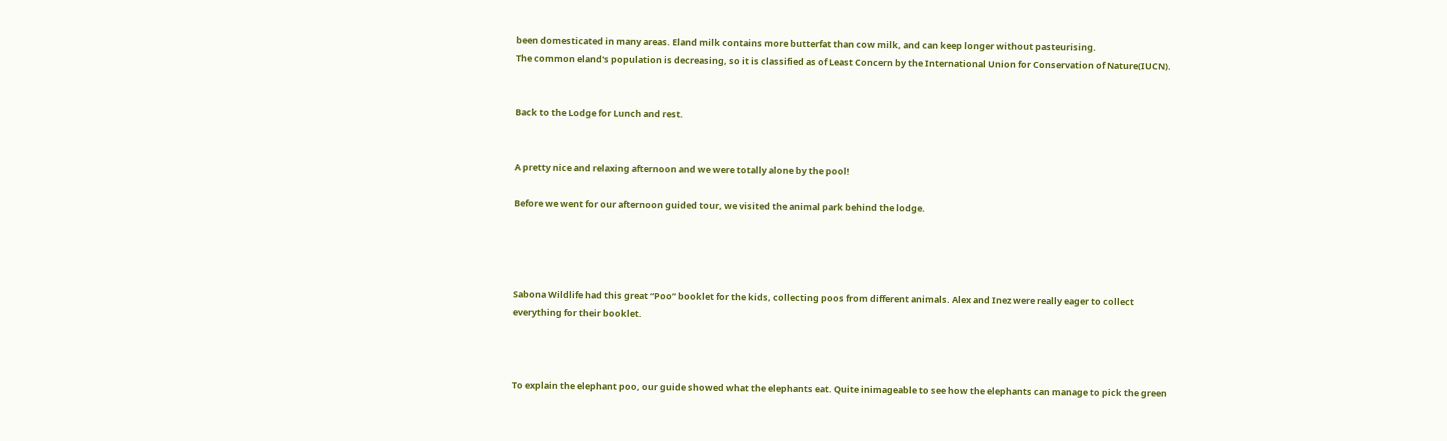been domesticated in many areas. Eland milk contains more butterfat than cow milk, and can keep longer without pasteurising.
The common eland's population is decreasing, so it is classified as of Least Concern by the International Union for Conservation of Nature(IUCN).


Back to the Lodge for Lunch and rest.


A pretty nice and relaxing afternoon and we were totally alone by the pool!

Before we went for our afternoon guided tour, we visited the animal park behind the lodge.




Sabona Wildlife had this great “Poo” booklet for the kids, collecting poos from different animals. Alex and Inez were really eager to collect everything for their booklet.



To explain the elephant poo, our guide showed what the elephants eat. Quite inimageable to see how the elephants can manage to pick the green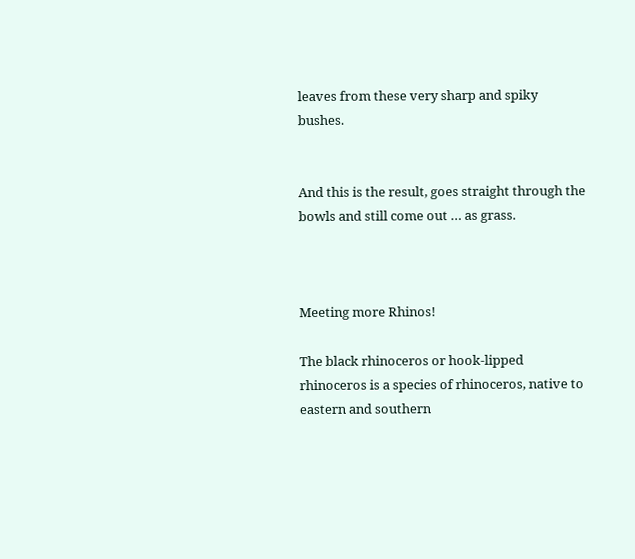leaves from these very sharp and spiky bushes.


And this is the result, goes straight through the bowls and still come out … as grass.



Meeting more Rhinos!

The black rhinoceros or hook-lipped rhinoceros is a species of rhinoceros, native to eastern and southern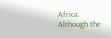Africa. Although the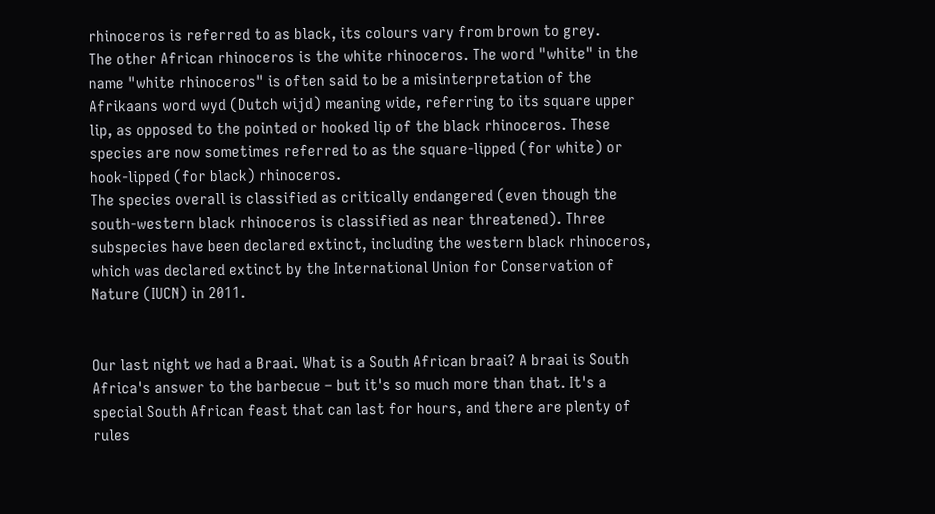rhinoceros is referred to as black, its colours vary from brown to grey.
The other African rhinoceros is the white rhinoceros. The word "white" in the name "white rhinoceros" is often said to be a misinterpretation of the Afrikaans word wyd (Dutch wijd) meaning wide, referring to its square upper lip, as opposed to the pointed or hooked lip of the black rhinoceros. These species are now sometimes referred to as the square-lipped (for white) or hook-lipped (for black) rhinoceros.
The species overall is classified as critically endangered (even though the south-western black rhinoceros is classified as near threatened). Three subspecies have been declared extinct, including the western black rhinoceros, which was declared extinct by the International Union for Conservation of Nature (IUCN) in 2011.


Our last night we had a Braai. What is a South African braai? A braai is South Africa's answer to the barbecue – but it's so much more than that. It's a special South African feast that can last for hours, and there are plenty of rules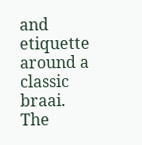and etiquette around a classic braai. The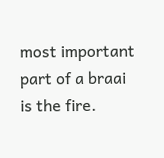most important part of a braai is the fire.